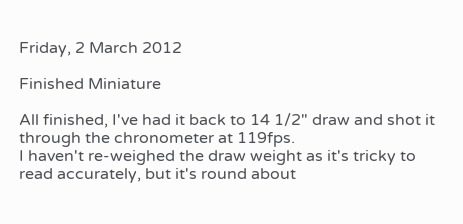Friday, 2 March 2012

Finished Miniature

All finished, I've had it back to 14 1/2" draw and shot it through the chronometer at 119fps.
I haven't re-weighed the draw weight as it's tricky to read accurately, but it's round about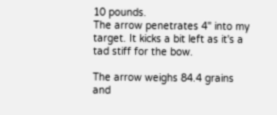10 pounds.
The arrow penetrates 4" into my target. It kicks a bit left as it's a tad stiff for the bow.

The arrow weighs 84.4 grains and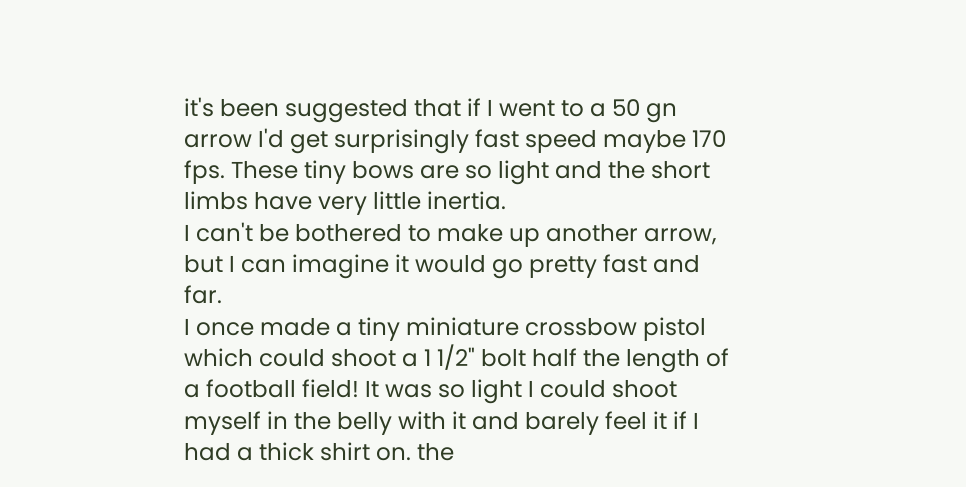it's been suggested that if I went to a 50 gn arrow I'd get surprisingly fast speed maybe 170 fps. These tiny bows are so light and the short limbs have very little inertia.
I can't be bothered to make up another arrow, but I can imagine it would go pretty fast and far.
I once made a tiny miniature crossbow pistol which could shoot a 1 1/2" bolt half the length of a football field! It was so light I could shoot myself in the belly with it and barely feel it if I had a thick shirt on. the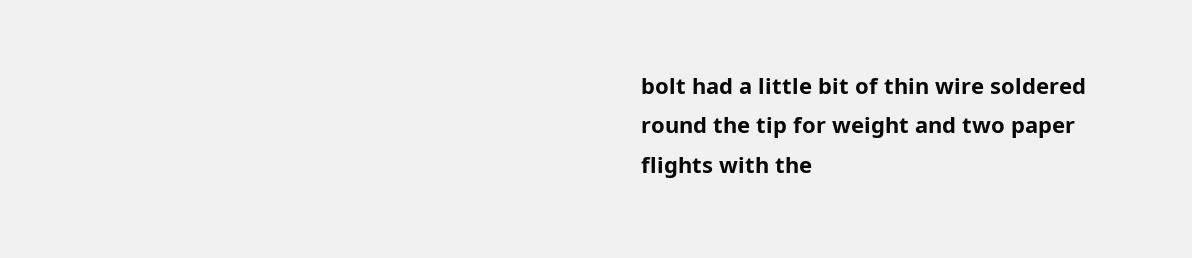bolt had a little bit of thin wire soldered round the tip for weight and two paper flights with the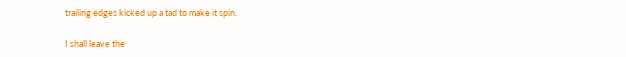trailing edges kicked up a tad to make it spin.

I shall leave the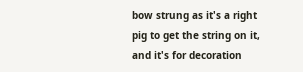bow strung as it's a right pig to get the string on it, and it's for decoration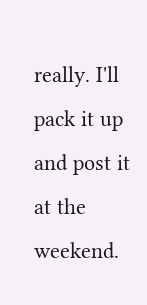really. I'll pack it up and post it at the weekend.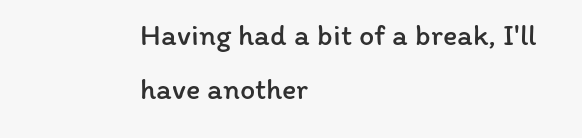Having had a bit of a break, I'll have another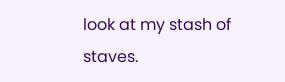look at my stash of staves.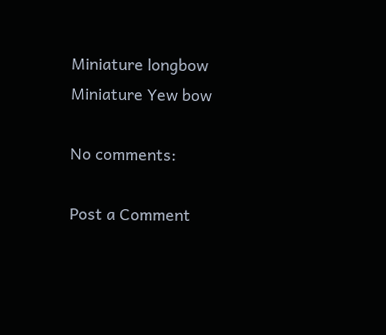Miniature longbow
Miniature Yew bow

No comments:

Post a Comment